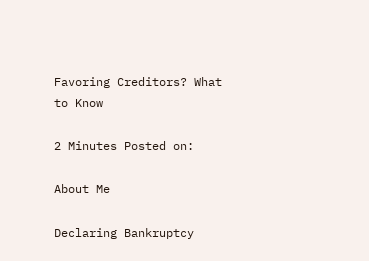Favoring Creditors? What to Know

2 Minutes Posted on:

About Me

Declaring Bankruptcy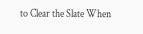to Clear the Slate When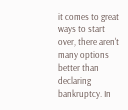it comes to great ways to start over, there aren't many options better than declaring bankruptcy. In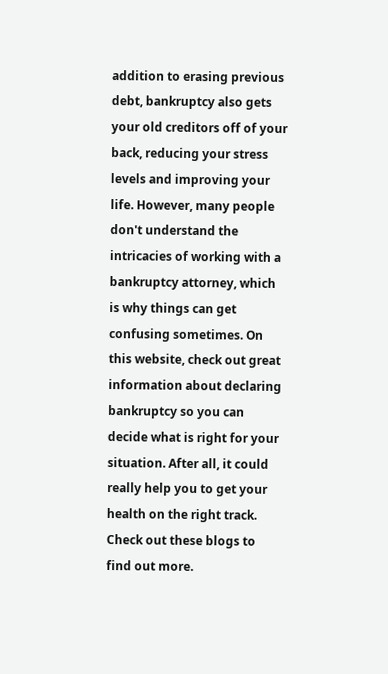addition to erasing previous debt, bankruptcy also gets your old creditors off of your back, reducing your stress levels and improving your life. However, many people don't understand the intricacies of working with a bankruptcy attorney, which is why things can get confusing sometimes. On this website, check out great information about declaring bankruptcy so you can decide what is right for your situation. After all, it could really help you to get your health on the right track. Check out these blogs to find out more.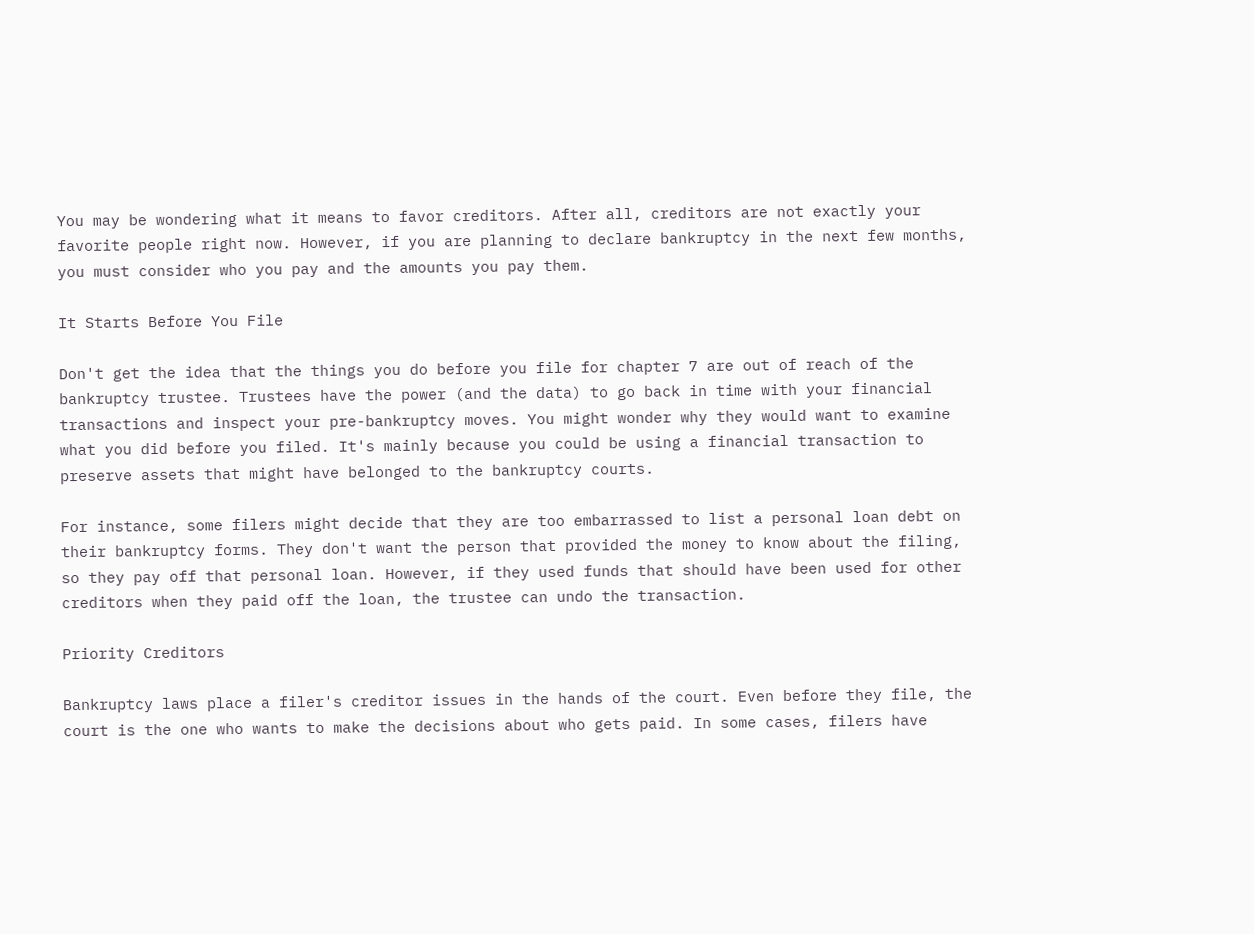You may be wondering what it means to favor creditors. After all, creditors are not exactly your favorite people right now. However, if you are planning to declare bankruptcy in the next few months, you must consider who you pay and the amounts you pay them.

It Starts Before You File

Don't get the idea that the things you do before you file for chapter 7 are out of reach of the bankruptcy trustee. Trustees have the power (and the data) to go back in time with your financial transactions and inspect your pre-bankruptcy moves. You might wonder why they would want to examine what you did before you filed. It's mainly because you could be using a financial transaction to preserve assets that might have belonged to the bankruptcy courts.

For instance, some filers might decide that they are too embarrassed to list a personal loan debt on their bankruptcy forms. They don't want the person that provided the money to know about the filing, so they pay off that personal loan. However, if they used funds that should have been used for other creditors when they paid off the loan, the trustee can undo the transaction.

Priority Creditors

Bankruptcy laws place a filer's creditor issues in the hands of the court. Even before they file, the court is the one who wants to make the decisions about who gets paid. In some cases, filers have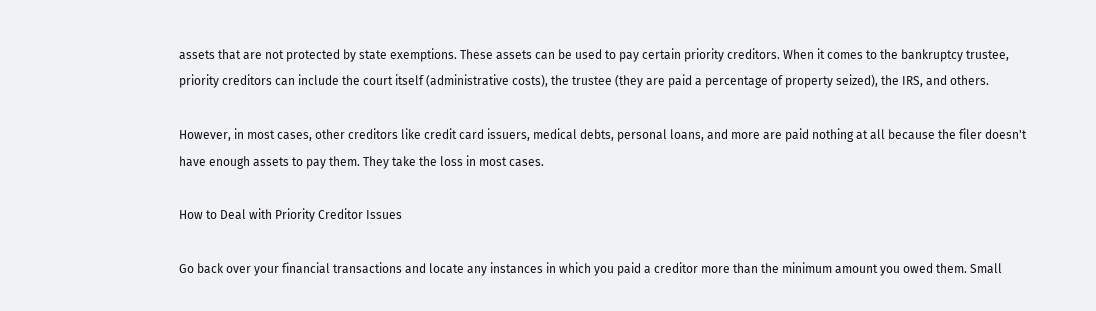assets that are not protected by state exemptions. These assets can be used to pay certain priority creditors. When it comes to the bankruptcy trustee, priority creditors can include the court itself (administrative costs), the trustee (they are paid a percentage of property seized), the IRS, and others.

However, in most cases, other creditors like credit card issuers, medical debts, personal loans, and more are paid nothing at all because the filer doesn't have enough assets to pay them. They take the loss in most cases.

How to Deal with Priority Creditor Issues

Go back over your financial transactions and locate any instances in which you paid a creditor more than the minimum amount you owed them. Small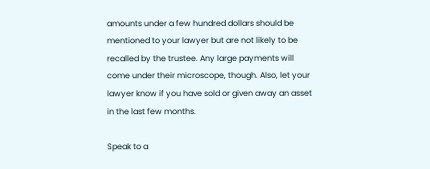amounts under a few hundred dollars should be mentioned to your lawyer but are not likely to be recalled by the trustee. Any large payments will come under their microscope, though. Also, let your lawyer know if you have sold or given away an asset in the last few months.

Speak to a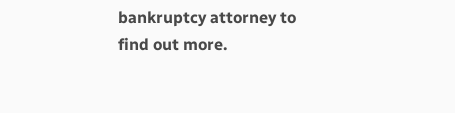bankruptcy attorney to find out more.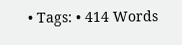• Tags: • 414 Words